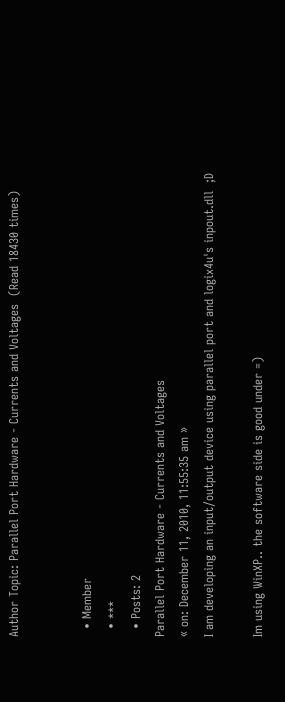Author Topic: Parallel Port Hardware - Currents and Voltages  (Read 18430 times)


  • Member
  • ***
  • Posts: 2
Parallel Port Hardware - Currents and Voltages
« on: December 11, 2010, 11:55:35 am »
I am developing an input/output device using parallel port and logix4u's inpout.dll  ;D

Im using WinXP.. the software side is good under =)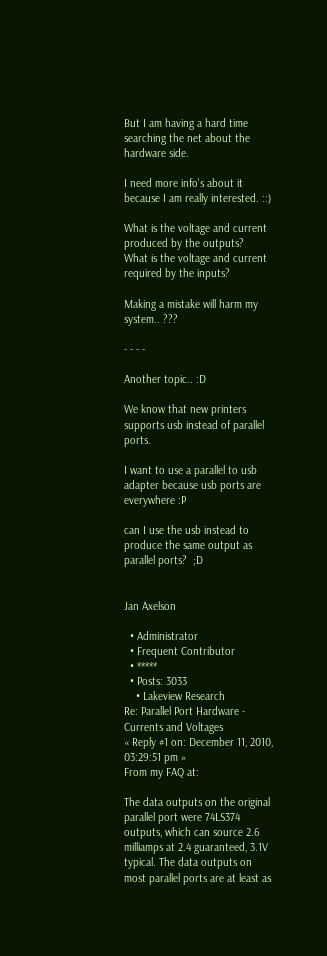But I am having a hard time searching the net about the hardware side.

I need more info's about it because I am really interested. ::)

What is the voltage and current produced by the outputs?
What is the voltage and current required by the inputs?

Making a mistake will harm my system.. ???

- - - -

Another topic.. :D

We know that new printers supports usb instead of parallel ports.

I want to use a parallel to usb adapter because usb ports are everywhere :P

can I use the usb instead to produce the same output as parallel ports?  ;D


Jan Axelson

  • Administrator
  • Frequent Contributor
  • *****
  • Posts: 3033
    • Lakeview Research
Re: Parallel Port Hardware - Currents and Voltages
« Reply #1 on: December 11, 2010, 03:29:51 pm »
From my FAQ at:

The data outputs on the original parallel port were 74LS374 outputs, which can source 2.6 milliamps at 2.4 guaranteed, 3.1V typical. The data outputs on most parallel ports are at least as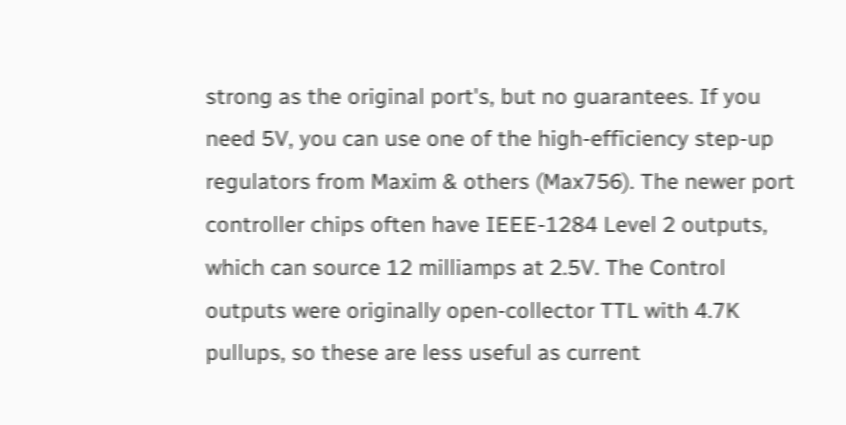strong as the original port's, but no guarantees. If you need 5V, you can use one of the high-efficiency step-up regulators from Maxim & others (Max756). The newer port controller chips often have IEEE-1284 Level 2 outputs, which can source 12 milliamps at 2.5V. The Control outputs were originally open-collector TTL with 4.7K pullups, so these are less useful as current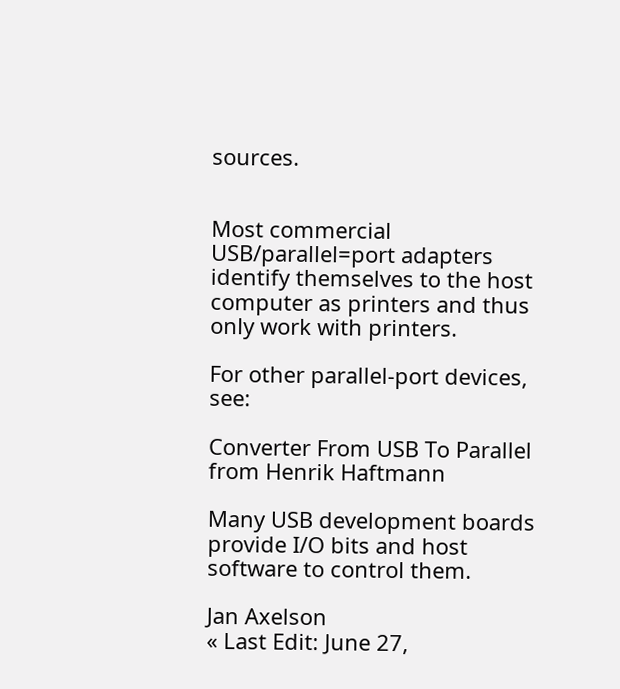sources.


Most commercial USB/parallel=port adapters identify themselves to the host computer as printers and thus only work with printers.

For other parallel-port devices, see:

Converter From USB To Parallel from Henrik Haftmann

Many USB development boards provide I/O bits and host software to control them.

Jan Axelson
« Last Edit: June 27,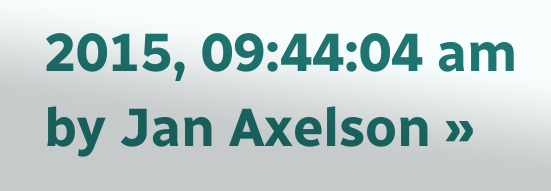2015, 09:44:04 am by Jan Axelson »